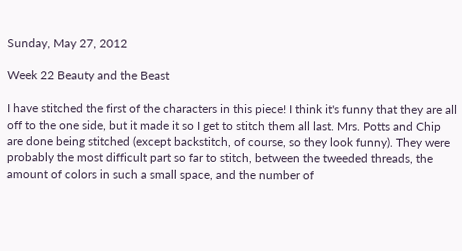Sunday, May 27, 2012

Week 22 Beauty and the Beast

I have stitched the first of the characters in this piece! I think it's funny that they are all off to the one side, but it made it so I get to stitch them all last. Mrs. Potts and Chip are done being stitched (except backstitch, of course, so they look funny). They were probably the most difficult part so far to stitch, between the tweeded threads, the amount of colors in such a small space, and the number of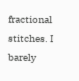fractional stitches. I barely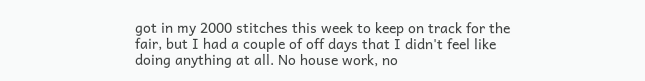got in my 2000 stitches this week to keep on track for the fair, but I had a couple of off days that I didn't feel like doing anything at all. No house work, no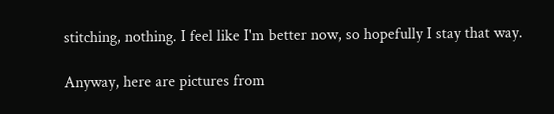stitching, nothing. I feel like I'm better now, so hopefully I stay that way.

Anyway, here are pictures from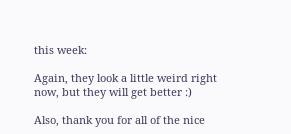this week:

Again, they look a little weird right now, but they will get better :)

Also, thank you for all of the nice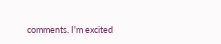comments. I'm excited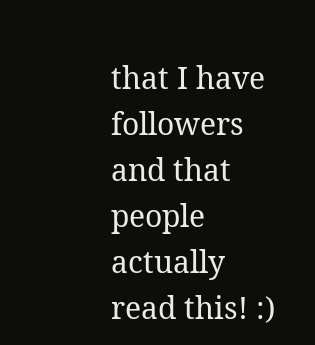that I have followers and that people actually read this! :)